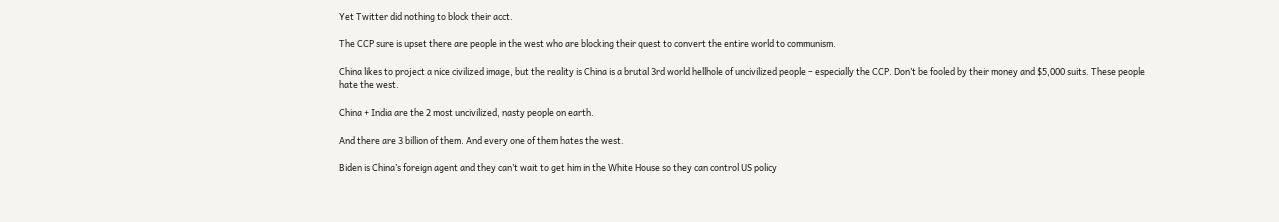Yet Twitter did nothing to block their acct.

The CCP sure is upset there are people in the west who are blocking their quest to convert the entire world to communism.

China likes to project a nice civilized image, but the reality is China is a brutal 3rd world hellhole of uncivilized people – especially the CCP. Don’t be fooled by their money and $5,000 suits. These people hate the west.

China + India are the 2 most uncivilized, nasty people on earth.

And there are 3 billion of them. And every one of them hates the west.

Biden is China’s foreign agent and they can’t wait to get him in the White House so they can control US policy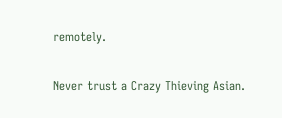remotely.

Never trust a Crazy Thieving Asian.